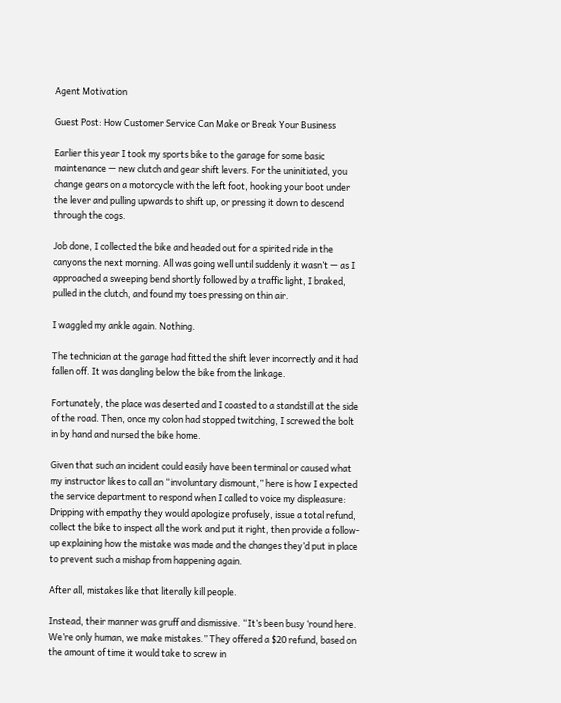Agent Motivation

Guest Post: How Customer Service Can Make or Break Your Business

Earlier this year I took my sports bike to the garage for some basic maintenance — new clutch and gear shift levers. For the uninitiated, you change gears on a motorcycle with the left foot, hooking your boot under the lever and pulling upwards to shift up, or pressing it down to descend through the cogs.

Job done, I collected the bike and headed out for a spirited ride in the canyons the next morning. All was going well until suddenly it wasn’t — as I approached a sweeping bend shortly followed by a traffic light, I braked, pulled in the clutch, and found my toes pressing on thin air.

I waggled my ankle again. Nothing.

The technician at the garage had fitted the shift lever incorrectly and it had fallen off. It was dangling below the bike from the linkage.

Fortunately, the place was deserted and I coasted to a standstill at the side of the road. Then, once my colon had stopped twitching, I screwed the bolt in by hand and nursed the bike home.

Given that such an incident could easily have been terminal or caused what my instructor likes to call an “involuntary dismount,” here is how I expected the service department to respond when I called to voice my displeasure: Dripping with empathy they would apologize profusely, issue a total refund, collect the bike to inspect all the work and put it right, then provide a follow-up explaining how the mistake was made and the changes they’d put in place to prevent such a mishap from happening again.

After all, mistakes like that literally kill people.

Instead, their manner was gruff and dismissive. “It’s been busy ‘round here. We’re only human, we make mistakes.” They offered a $20 refund, based on the amount of time it would take to screw in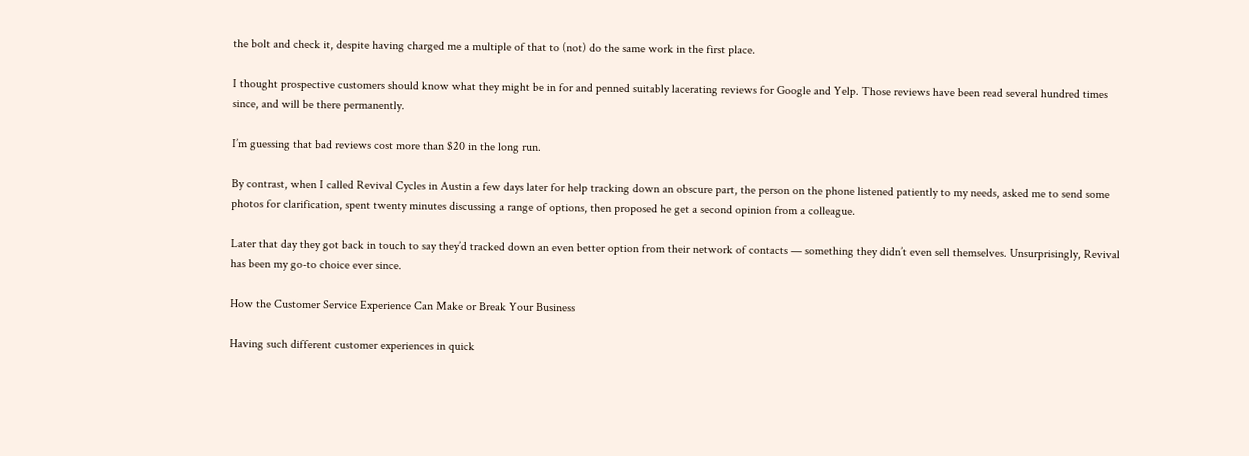the bolt and check it, despite having charged me a multiple of that to (not) do the same work in the first place.

I thought prospective customers should know what they might be in for and penned suitably lacerating reviews for Google and Yelp. Those reviews have been read several hundred times since, and will be there permanently.

I’m guessing that bad reviews cost more than $20 in the long run.

By contrast, when I called Revival Cycles in Austin a few days later for help tracking down an obscure part, the person on the phone listened patiently to my needs, asked me to send some photos for clarification, spent twenty minutes discussing a range of options, then proposed he get a second opinion from a colleague.

Later that day they got back in touch to say they’d tracked down an even better option from their network of contacts — something they didn’t even sell themselves. Unsurprisingly, Revival has been my go-to choice ever since.

How the Customer Service Experience Can Make or Break Your Business

Having such different customer experiences in quick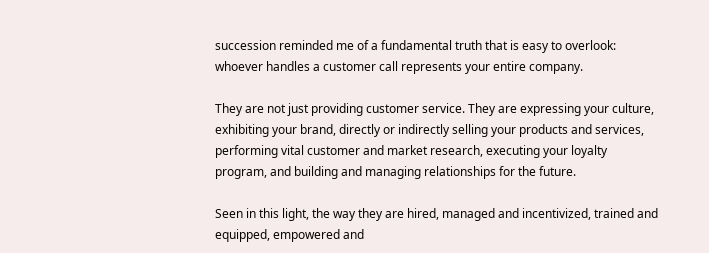succession reminded me of a fundamental truth that is easy to overlook: whoever handles a customer call represents your entire company.

They are not just providing customer service. They are expressing your culture, exhibiting your brand, directly or indirectly selling your products and services, performing vital customer and market research, executing your loyalty program, and building and managing relationships for the future.

Seen in this light, the way they are hired, managed and incentivized, trained and equipped, empowered and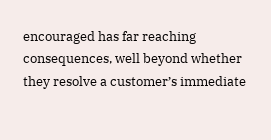encouraged has far reaching consequences, well beyond whether they resolve a customer’s immediate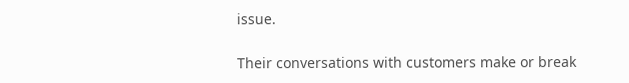issue.

Their conversations with customers make or break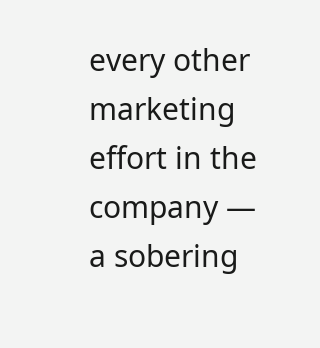every other marketing effort in the company — a sobering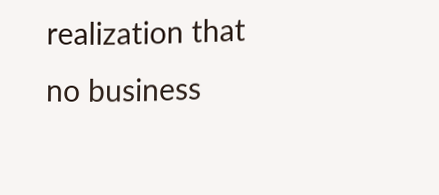realization that no business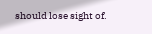should lose sight of.